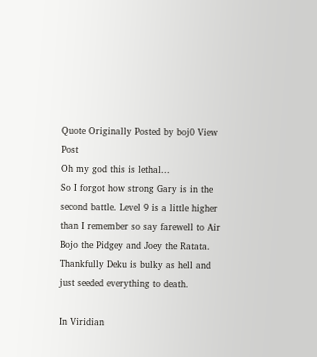Quote Originally Posted by boj0 View Post
Oh my god this is lethal...
So I forgot how strong Gary is in the second battle. Level 9 is a little higher than I remember so say farewell to Air Bojo the Pidgey and Joey the Ratata.
Thankfully Deku is bulky as hell and just seeded everything to death.

In Viridian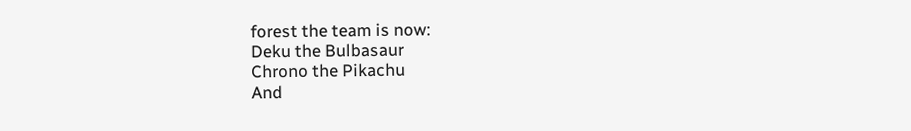forest the team is now:
Deku the Bulbasaur
Chrono the Pikachu
And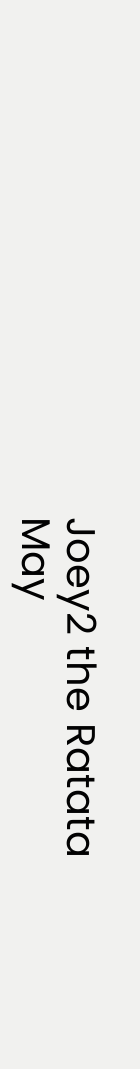Joey2 the Ratata
May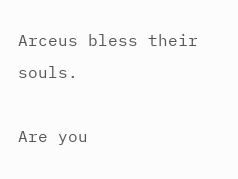Arceus bless their souls.

Are you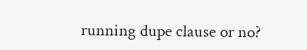running dupe clause or no?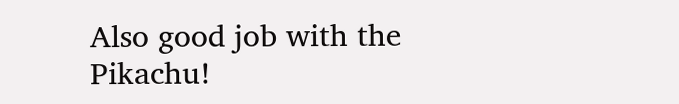Also good job with the Pikachu!